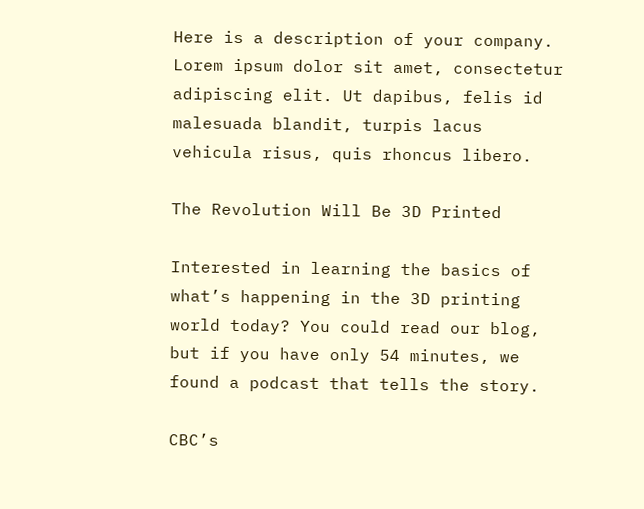Here is a description of your company. Lorem ipsum dolor sit amet, consectetur adipiscing elit. Ut dapibus, felis id malesuada blandit, turpis lacus vehicula risus, quis rhoncus libero.

The Revolution Will Be 3D Printed

Interested in learning the basics of what’s happening in the 3D printing world today? You could read our blog, but if you have only 54 minutes, we found a podcast that tells the story.

CBC’s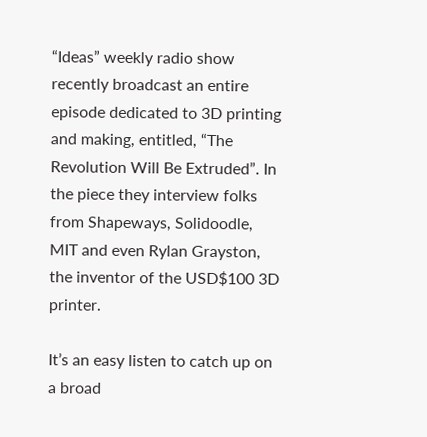“Ideas” weekly radio show recently broadcast an entire episode dedicated to 3D printing and making, entitled, “The Revolution Will Be Extruded”. In the piece they interview folks from Shapeways, Solidoodle, MIT and even Rylan Grayston, the inventor of the USD$100 3D printer.

It’s an easy listen to catch up on a broad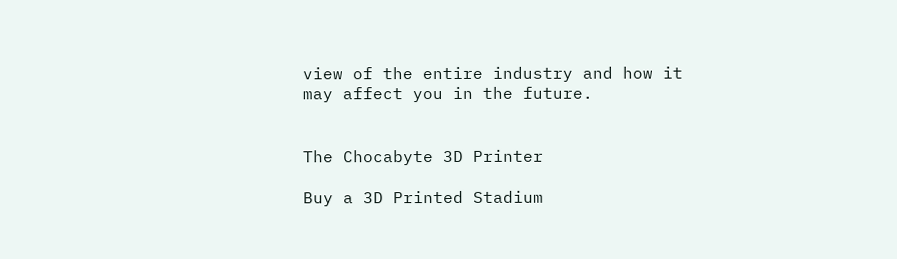view of the entire industry and how it may affect you in the future.


The Chocabyte 3D Printer

Buy a 3D Printed Stadium